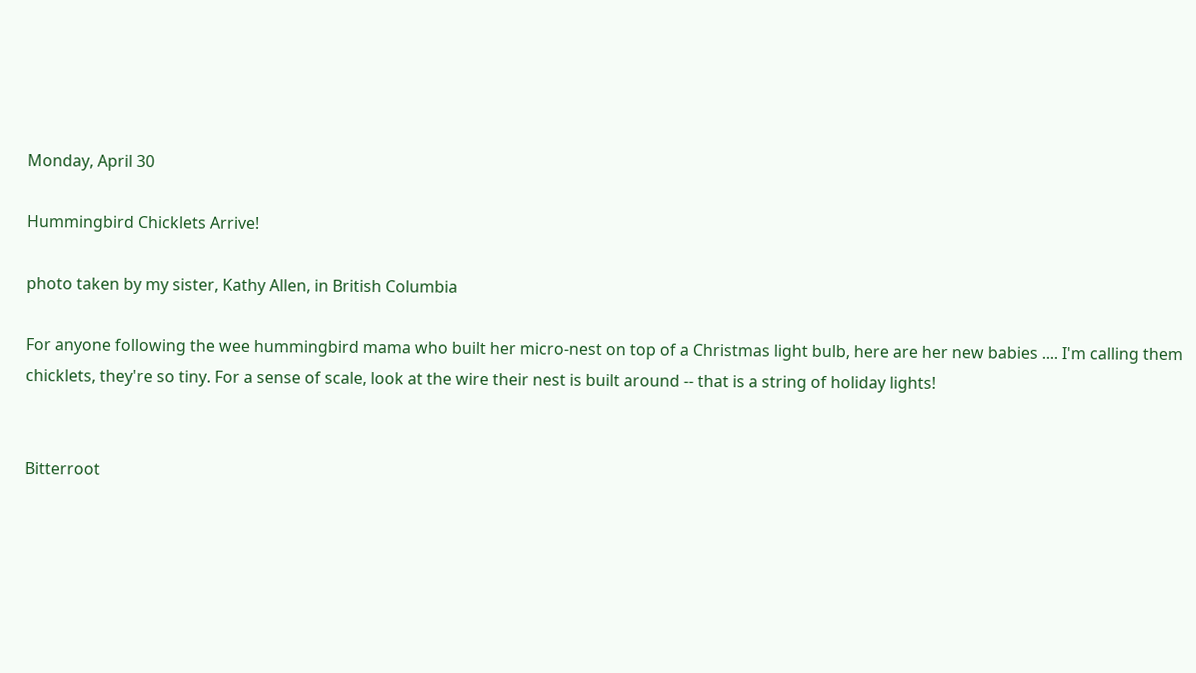Monday, April 30

Hummingbird Chicklets Arrive!

photo taken by my sister, Kathy Allen, in British Columbia

For anyone following the wee hummingbird mama who built her micro-nest on top of a Christmas light bulb, here are her new babies .... I'm calling them chicklets, they're so tiny. For a sense of scale, look at the wire their nest is built around -- that is a string of holiday lights!


Bitterroot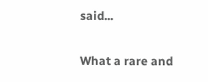said...

What a rare and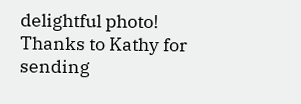delightful photo! Thanks to Kathy for sending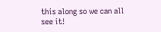this along so we can all see it!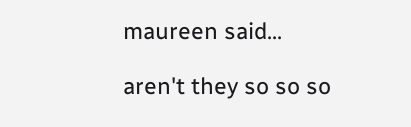maureen said...

aren't they so so so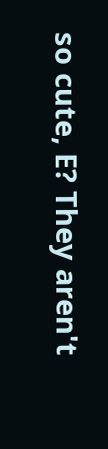so cute, E? They aren't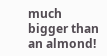much bigger than an almond!